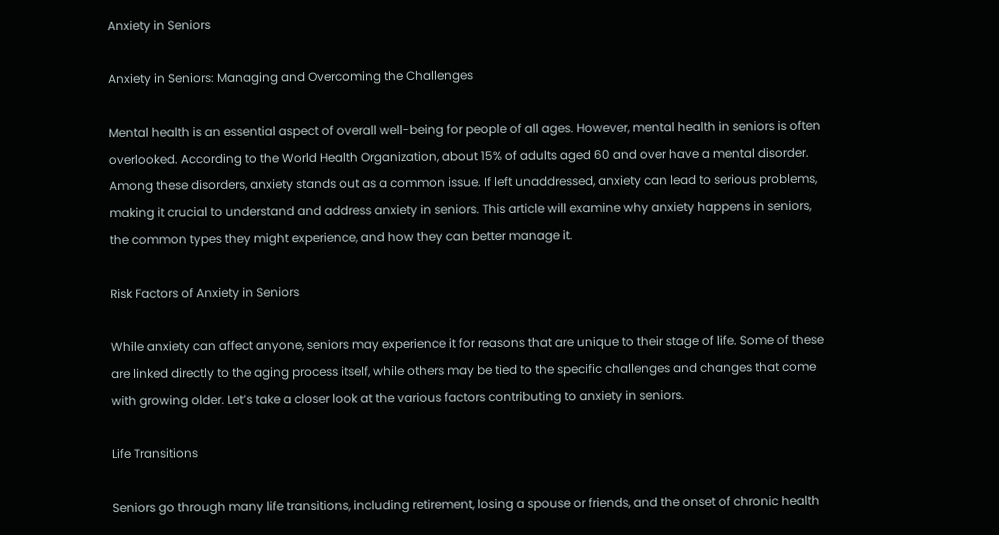Anxiety in Seniors

Anxiety in Seniors: Managing and Overcoming the Challenges

Mental health is an essential aspect of overall well-being for people of all ages. However, mental health in seniors is often overlooked. According to the World Health Organization, about 15% of adults aged 60 and over have a mental disorder. Among these disorders, anxiety stands out as a common issue. If left unaddressed, anxiety can lead to serious problems, making it crucial to understand and address anxiety in seniors. This article will examine why anxiety happens in seniors, the common types they might experience, and how they can better manage it.

Risk Factors of Anxiety in Seniors

While anxiety can affect anyone, seniors may experience it for reasons that are unique to their stage of life. Some of these are linked directly to the aging process itself, while others may be tied to the specific challenges and changes that come with growing older. Let’s take a closer look at the various factors contributing to anxiety in seniors.

Life Transitions

Seniors go through many life transitions, including retirement, losing a spouse or friends, and the onset of chronic health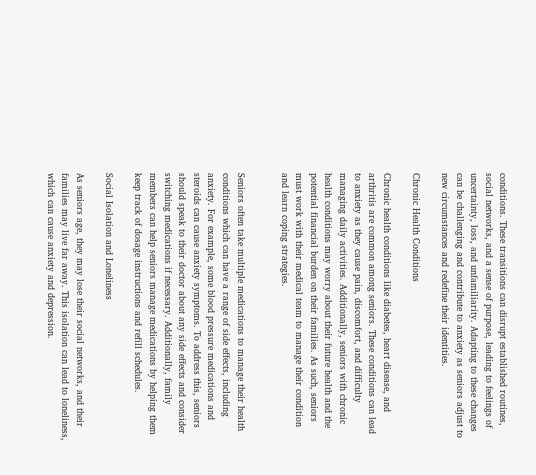conditions. These transitions can disrupt established routines, social networks, and a sense of purpose, leading to feelings of uncertainty, loss, and unfamiliarity. Adapting to these changes can be challenging and contribute to anxiety as seniors adjust to new circumstances and redefine their identities.

Chronic Health Conditions

Chronic health conditions like diabetes, heart disease, and arthritis are common among seniors. These conditions can lead to anxiety as they cause pain, discomfort, and difficulty managing daily activities. Additionally, seniors with chronic health conditions may worry about their future health and the potential financial burden on their families. As such, seniors must work with their medical team to manage their condition and learn coping strategies.


Seniors often take multiple medications to manage their health conditions which can have a range of side effects, including anxiety. For example, some blood pressure medications and steroids can cause anxiety symptoms. To address this, seniors should speak to their doctor about any side effects and consider switching medications if necessary. Additionally, family members can help seniors manage medications by helping them keep track of dosage instructions and refill schedules.

Social Isolation and Loneliness

As seniors age, they may lose their social networks, and their families may live far away. This isolation can lead to loneliness, which can cause anxiety and depression.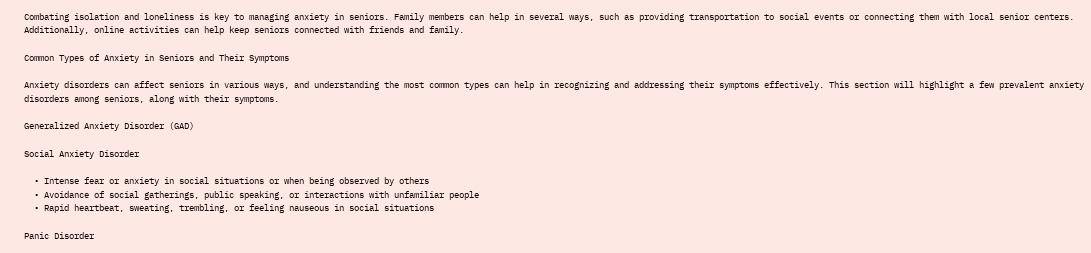Combating isolation and loneliness is key to managing anxiety in seniors. Family members can help in several ways, such as providing transportation to social events or connecting them with local senior centers. Additionally, online activities can help keep seniors connected with friends and family.

Common Types of Anxiety in Seniors and Their Symptoms

Anxiety disorders can affect seniors in various ways, and understanding the most common types can help in recognizing and addressing their symptoms effectively. This section will highlight a few prevalent anxiety disorders among seniors, along with their symptoms.

Generalized Anxiety Disorder (GAD)

Social Anxiety Disorder

  • Intense fear or anxiety in social situations or when being observed by others
  • Avoidance of social gatherings, public speaking, or interactions with unfamiliar people
  • Rapid heartbeat, sweating, trembling, or feeling nauseous in social situations

Panic Disorder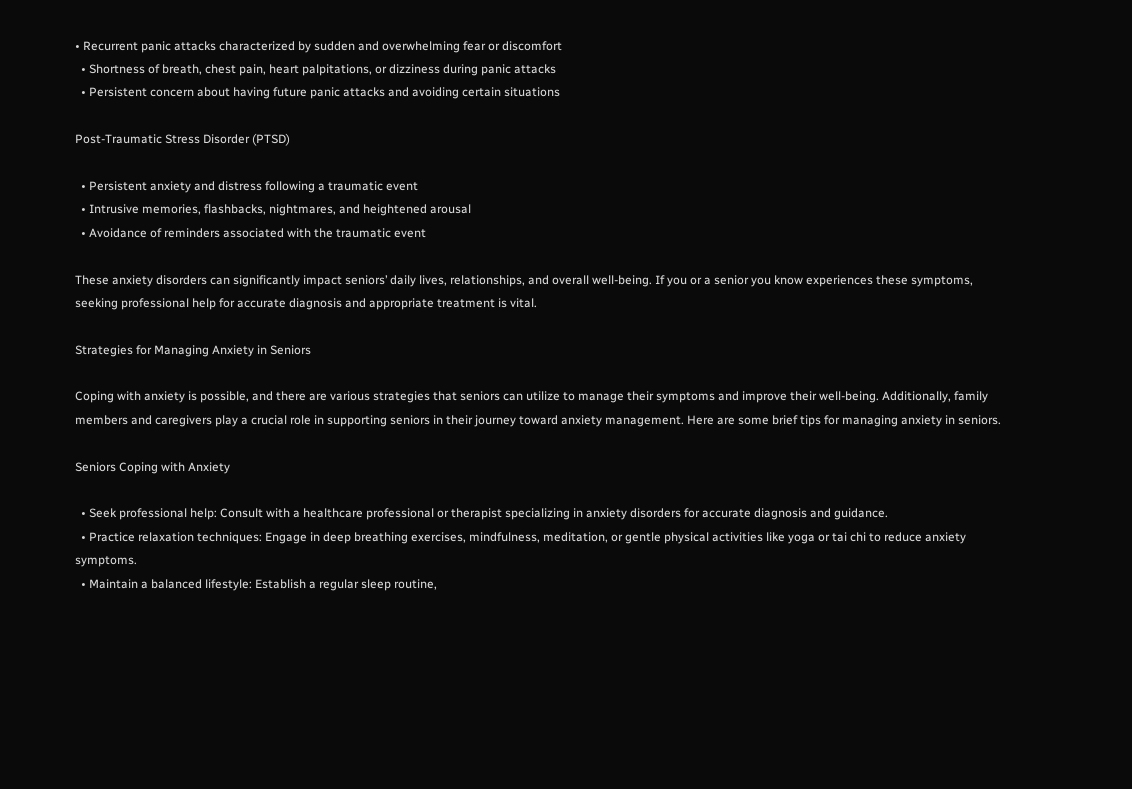• Recurrent panic attacks characterized by sudden and overwhelming fear or discomfort
  • Shortness of breath, chest pain, heart palpitations, or dizziness during panic attacks
  • Persistent concern about having future panic attacks and avoiding certain situations

Post-Traumatic Stress Disorder (PTSD)

  • Persistent anxiety and distress following a traumatic event
  • Intrusive memories, flashbacks, nightmares, and heightened arousal
  • Avoidance of reminders associated with the traumatic event

These anxiety disorders can significantly impact seniors’ daily lives, relationships, and overall well-being. If you or a senior you know experiences these symptoms, seeking professional help for accurate diagnosis and appropriate treatment is vital.

Strategies for Managing Anxiety in Seniors

Coping with anxiety is possible, and there are various strategies that seniors can utilize to manage their symptoms and improve their well-being. Additionally, family members and caregivers play a crucial role in supporting seniors in their journey toward anxiety management. Here are some brief tips for managing anxiety in seniors.

Seniors Coping with Anxiety

  • Seek professional help: Consult with a healthcare professional or therapist specializing in anxiety disorders for accurate diagnosis and guidance.
  • Practice relaxation techniques: Engage in deep breathing exercises, mindfulness, meditation, or gentle physical activities like yoga or tai chi to reduce anxiety symptoms.
  • Maintain a balanced lifestyle: Establish a regular sleep routine,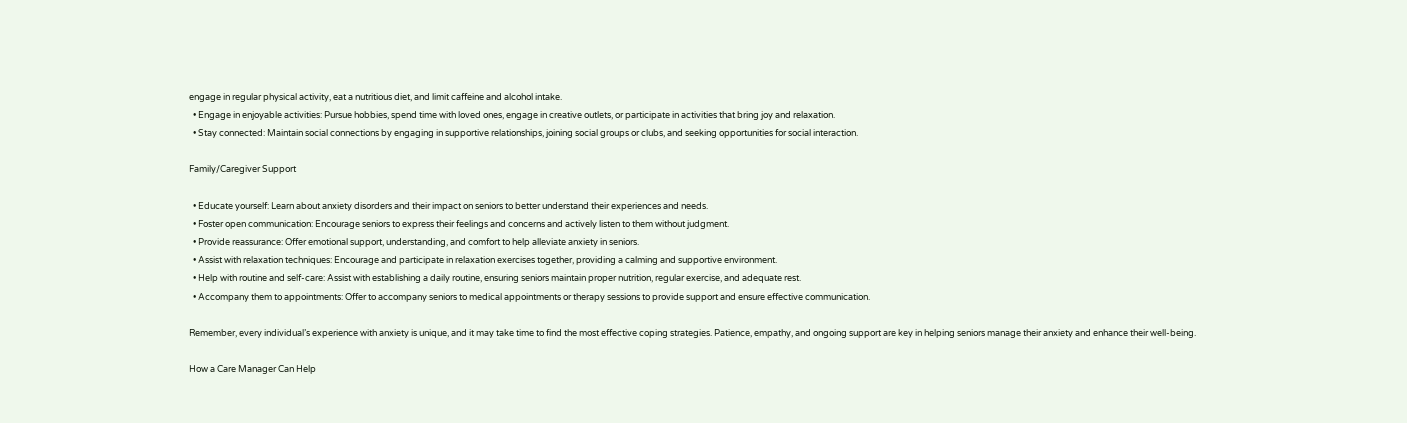engage in regular physical activity, eat a nutritious diet, and limit caffeine and alcohol intake.
  • Engage in enjoyable activities: Pursue hobbies, spend time with loved ones, engage in creative outlets, or participate in activities that bring joy and relaxation.
  • Stay connected: Maintain social connections by engaging in supportive relationships, joining social groups or clubs, and seeking opportunities for social interaction.

Family/Caregiver Support

  • Educate yourself: Learn about anxiety disorders and their impact on seniors to better understand their experiences and needs.
  • Foster open communication: Encourage seniors to express their feelings and concerns and actively listen to them without judgment.
  • Provide reassurance: Offer emotional support, understanding, and comfort to help alleviate anxiety in seniors.
  • Assist with relaxation techniques: Encourage and participate in relaxation exercises together, providing a calming and supportive environment.
  • Help with routine and self-care: Assist with establishing a daily routine, ensuring seniors maintain proper nutrition, regular exercise, and adequate rest.
  • Accompany them to appointments: Offer to accompany seniors to medical appointments or therapy sessions to provide support and ensure effective communication.

Remember, every individual’s experience with anxiety is unique, and it may take time to find the most effective coping strategies. Patience, empathy, and ongoing support are key in helping seniors manage their anxiety and enhance their well-being.

How a Care Manager Can Help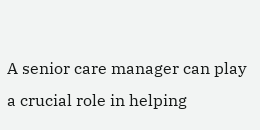A senior care manager can play a crucial role in helping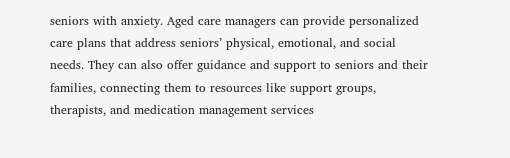seniors with anxiety. Aged care managers can provide personalized care plans that address seniors’ physical, emotional, and social needs. They can also offer guidance and support to seniors and their families, connecting them to resources like support groups, therapists, and medication management services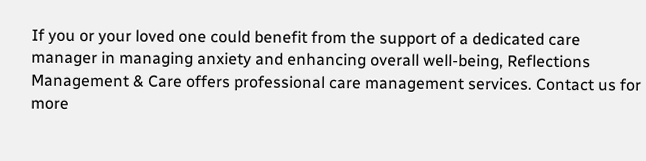If you or your loved one could benefit from the support of a dedicated care manager in managing anxiety and enhancing overall well-being, Reflections Management & Care offers professional care management services. Contact us for more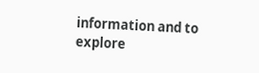information and to explore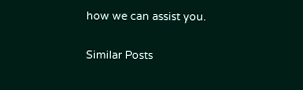how we can assist you.

Similar Posts